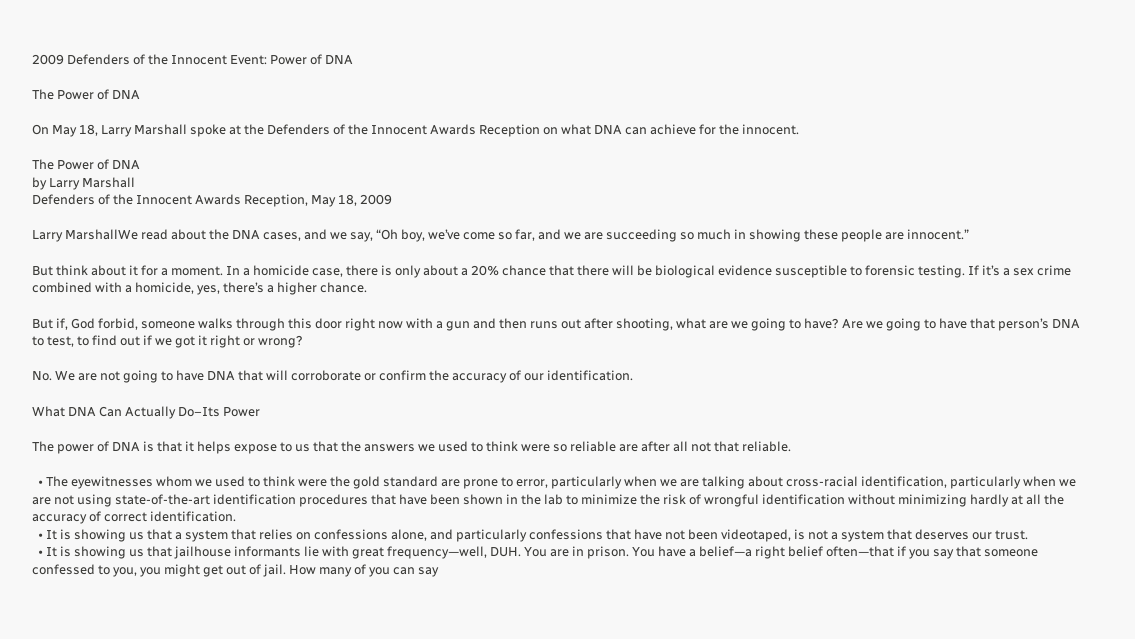2009 Defenders of the Innocent Event: Power of DNA

The Power of DNA

On May 18, Larry Marshall spoke at the Defenders of the Innocent Awards Reception on what DNA can achieve for the innocent.

The Power of DNA
by Larry Marshall
Defenders of the Innocent Awards Reception, May 18, 2009

Larry MarshallWe read about the DNA cases, and we say, “Oh boy, we’ve come so far, and we are succeeding so much in showing these people are innocent.”

But think about it for a moment. In a homicide case, there is only about a 20% chance that there will be biological evidence susceptible to forensic testing. If it’s a sex crime combined with a homicide, yes, there’s a higher chance.

But if, God forbid, someone walks through this door right now with a gun and then runs out after shooting, what are we going to have? Are we going to have that person’s DNA to test, to find out if we got it right or wrong?

No. We are not going to have DNA that will corroborate or confirm the accuracy of our identification.

What DNA Can Actually Do–Its Power

The power of DNA is that it helps expose to us that the answers we used to think were so reliable are after all not that reliable.

  • The eyewitnesses whom we used to think were the gold standard are prone to error, particularly when we are talking about cross-racial identification, particularly when we are not using state-of-the-art identification procedures that have been shown in the lab to minimize the risk of wrongful identification without minimizing hardly at all the accuracy of correct identification.
  • It is showing us that a system that relies on confessions alone, and particularly confessions that have not been videotaped, is not a system that deserves our trust.
  • It is showing us that jailhouse informants lie with great frequency—well, DUH. You are in prison. You have a belief—a right belief often—that if you say that someone confessed to you, you might get out of jail. How many of you can say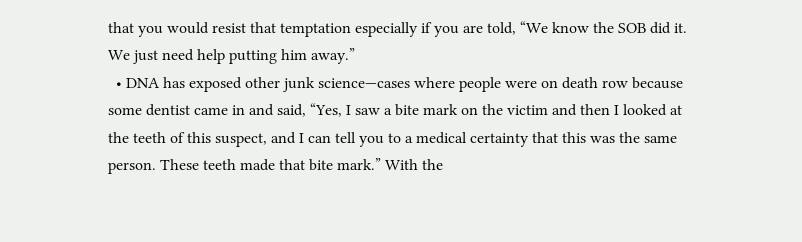that you would resist that temptation especially if you are told, “We know the SOB did it. We just need help putting him away.”
  • DNA has exposed other junk science—cases where people were on death row because some dentist came in and said, “Yes, I saw a bite mark on the victim and then I looked at the teeth of this suspect, and I can tell you to a medical certainty that this was the same person. These teeth made that bite mark.” With the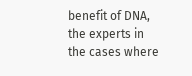benefit of DNA, the experts in the cases where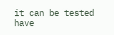it can be tested have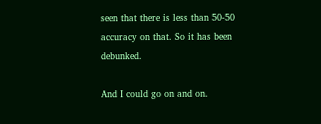seen that there is less than 50-50 accuracy on that. So it has been debunked.

And I could go on and on.